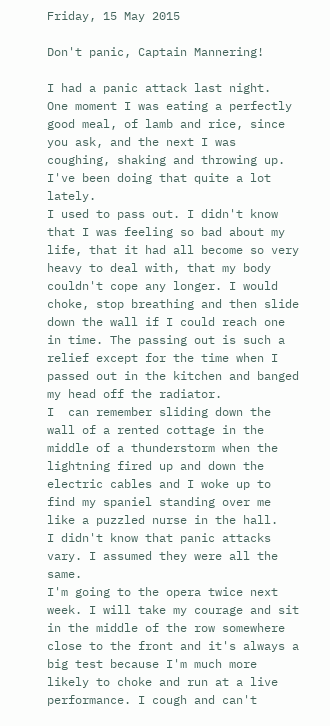Friday, 15 May 2015

Don't panic, Captain Mannering!

I had a panic attack last night.  One moment I was eating a perfectly good meal, of lamb and rice, since you ask, and the next I was coughing, shaking and throwing up. I've been doing that quite a lot lately.
I used to pass out. I didn't know that I was feeling so bad about my life, that it had all become so very heavy to deal with, that my body couldn't cope any longer. I would choke, stop breathing and then slide down the wall if I could reach one in time. The passing out is such a relief except for the time when I passed out in the kitchen and banged my head off the radiator.
I  can remember sliding down the wall of a rented cottage in the middle of a thunderstorm when the lightning fired up and down the electric cables and I woke up to find my spaniel standing over me like a puzzled nurse in the hall.
I didn't know that panic attacks vary. I assumed they were all the same.
I'm going to the opera twice next week. I will take my courage and sit in the middle of the row somewhere close to the front and it's always a big test because I'm much more likely to choke and run at a live performance. I cough and can't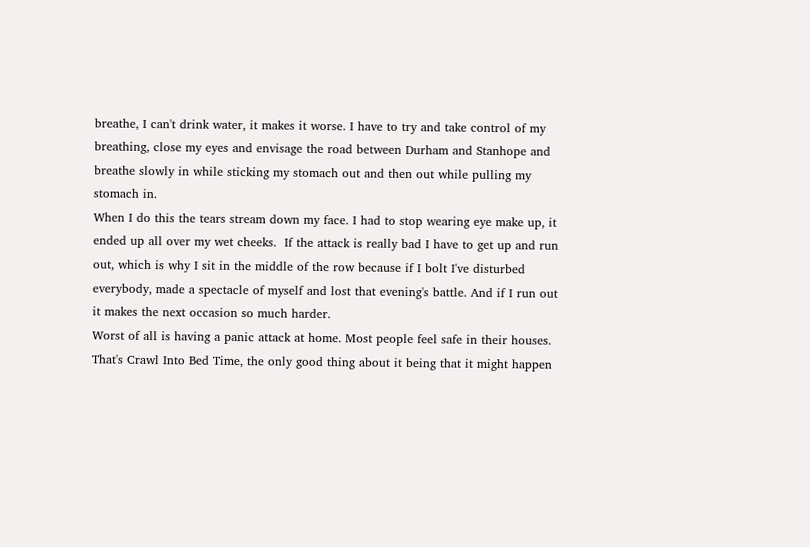breathe, I can't drink water, it makes it worse. I have to try and take control of my breathing, close my eyes and envisage the road between Durham and Stanhope and breathe slowly in while sticking my stomach out and then out while pulling my stomach in.
When I do this the tears stream down my face. I had to stop wearing eye make up, it ended up all over my wet cheeks.  If the attack is really bad I have to get up and run out, which is why I sit in the middle of the row because if I bolt I've disturbed everybody, made a spectacle of myself and lost that evening's battle. And if I run out it makes the next occasion so much harder.
Worst of all is having a panic attack at home. Most people feel safe in their houses. That's Crawl Into Bed Time, the only good thing about it being that it might happen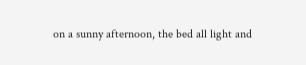on a sunny afternoon, the bed all light and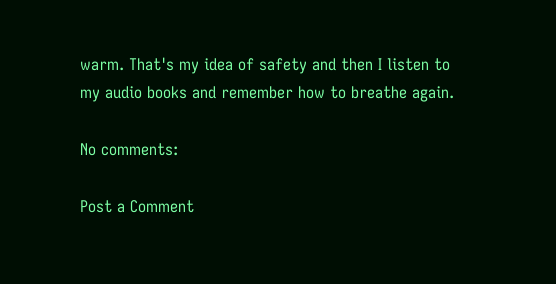warm. That's my idea of safety and then I listen to my audio books and remember how to breathe again.

No comments:

Post a Comment